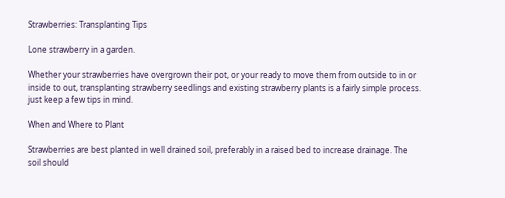Strawberries: Transplanting Tips

Lone strawberry in a garden.

Whether your strawberries have overgrown their pot, or your ready to move them from outside to in or inside to out, transplanting strawberry seedlings and existing strawberry plants is a fairly simple process. just keep a few tips in mind.

When and Where to Plant

Strawberries are best planted in well drained soil, preferably in a raised bed to increase drainage. The soil should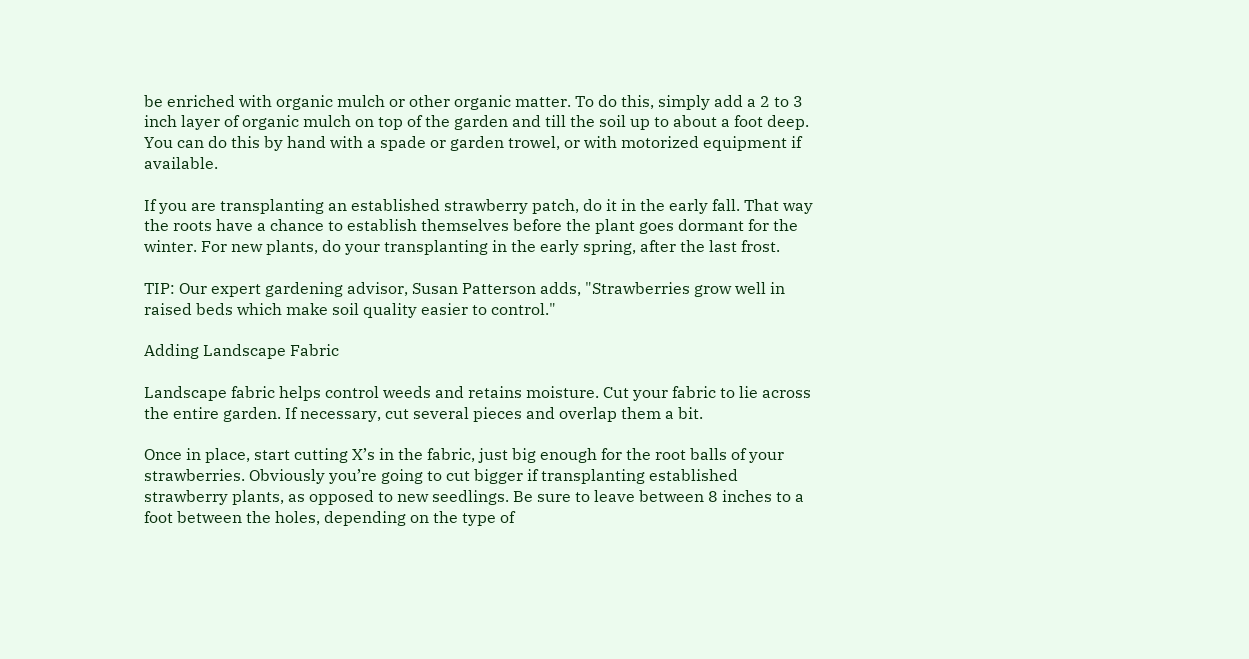be enriched with organic mulch or other organic matter. To do this, simply add a 2 to 3 inch layer of organic mulch on top of the garden and till the soil up to about a foot deep. You can do this by hand with a spade or garden trowel, or with motorized equipment if available.

If you are transplanting an established strawberry patch, do it in the early fall. That way the roots have a chance to establish themselves before the plant goes dormant for the winter. For new plants, do your transplanting in the early spring, after the last frost.

TIP: Our expert gardening advisor, Susan Patterson adds, "Strawberries grow well in raised beds which make soil quality easier to control."

Adding Landscape Fabric

Landscape fabric helps control weeds and retains moisture. Cut your fabric to lie across the entire garden. If necessary, cut several pieces and overlap them a bit.

Once in place, start cutting X’s in the fabric, just big enough for the root balls of your strawberries. Obviously you’re going to cut bigger if transplanting established strawberry plants, as opposed to new seedlings. Be sure to leave between 8 inches to a foot between the holes, depending on the type of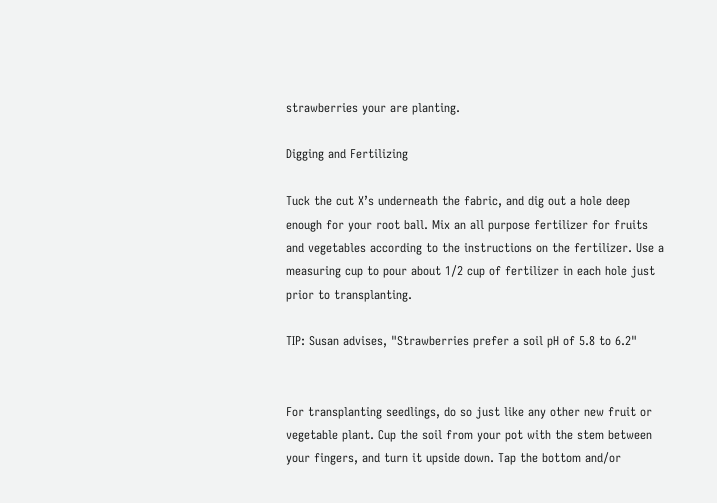strawberries your are planting.

Digging and Fertilizing

Tuck the cut X’s underneath the fabric, and dig out a hole deep enough for your root ball. Mix an all purpose fertilizer for fruits and vegetables according to the instructions on the fertilizer. Use a measuring cup to pour about 1/2 cup of fertilizer in each hole just prior to transplanting.

TIP: Susan advises, "Strawberries prefer a soil pH of 5.8 to 6.2"


For transplanting seedlings, do so just like any other new fruit or vegetable plant. Cup the soil from your pot with the stem between your fingers, and turn it upside down. Tap the bottom and/or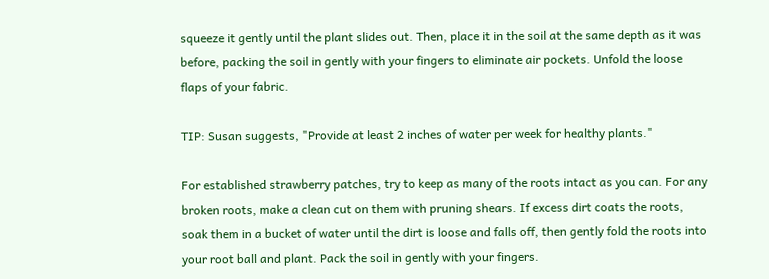squeeze it gently until the plant slides out. Then, place it in the soil at the same depth as it was before, packing the soil in gently with your fingers to eliminate air pockets. Unfold the loose flaps of your fabric.

TIP: Susan suggests, "Provide at least 2 inches of water per week for healthy plants."

For established strawberry patches, try to keep as many of the roots intact as you can. For any broken roots, make a clean cut on them with pruning shears. If excess dirt coats the roots, soak them in a bucket of water until the dirt is loose and falls off, then gently fold the roots into your root ball and plant. Pack the soil in gently with your fingers.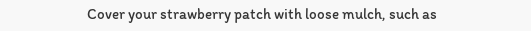Cover your strawberry patch with loose mulch, such as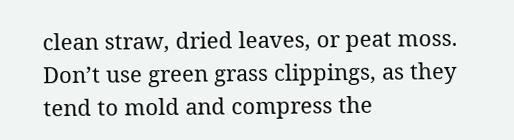clean straw, dried leaves, or peat moss. Don’t use green grass clippings, as they tend to mold and compress the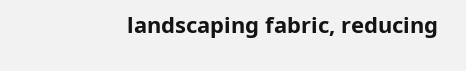landscaping fabric, reducing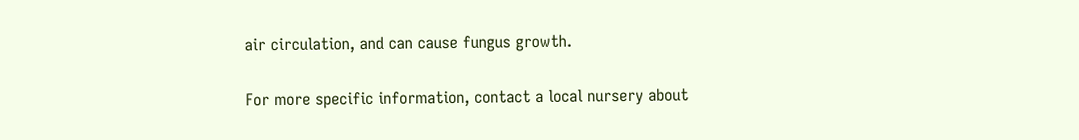air circulation, and can cause fungus growth.

For more specific information, contact a local nursery about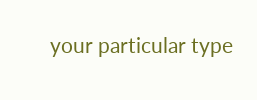your particular type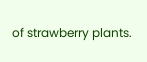of strawberry plants.